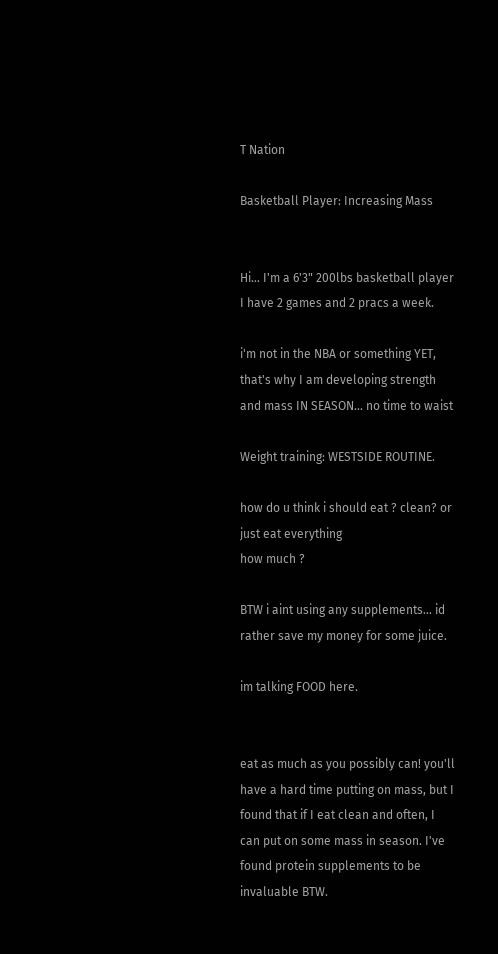T Nation

Basketball Player: Increasing Mass


Hi... I'm a 6'3" 200lbs basketball player
I have 2 games and 2 pracs a week.

i'm not in the NBA or something YET, that's why I am developing strength and mass IN SEASON... no time to waist

Weight training: WESTSIDE ROUTINE.

how do u think i should eat ? clean? or just eat everything
how much ?

BTW i aint using any supplements... id rather save my money for some juice.

im talking FOOD here.


eat as much as you possibly can! you'll have a hard time putting on mass, but I found that if I eat clean and often, I can put on some mass in season. I've found protein supplements to be invaluable BTW.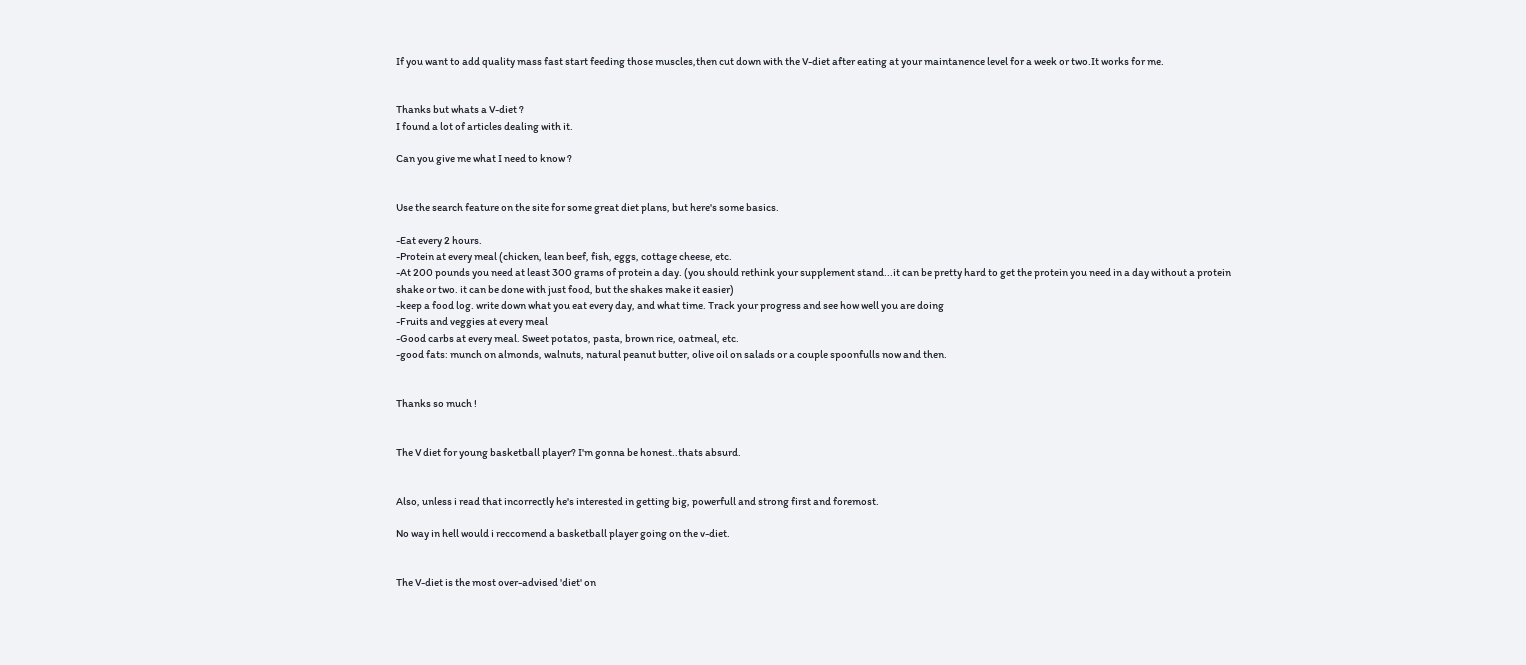If you want to add quality mass fast start feeding those muscles,then cut down with the V-diet after eating at your maintanence level for a week or two.It works for me.


Thanks but whats a V-diet ?
I found a lot of articles dealing with it.

Can you give me what I need to know ?


Use the search feature on the site for some great diet plans, but here's some basics.

-Eat every 2 hours.
-Protein at every meal (chicken, lean beef, fish, eggs, cottage cheese, etc.
-At 200 pounds you need at least 300 grams of protein a day. (you should rethink your supplement stand...it can be pretty hard to get the protein you need in a day without a protein shake or two. it can be done with just food, but the shakes make it easier)
-keep a food log. write down what you eat every day, and what time. Track your progress and see how well you are doing
-Fruits and veggies at every meal
-Good carbs at every meal. Sweet potatos, pasta, brown rice, oatmeal, etc.
-good fats: munch on almonds, walnuts, natural peanut butter, olive oil on salads or a couple spoonfulls now and then.


Thanks so much !


The V diet for young basketball player? I'm gonna be honest..thats absurd.


Also, unless i read that incorrectly he's interested in getting big, powerfull and strong first and foremost.

No way in hell would i reccomend a basketball player going on the v-diet.


The V-diet is the most over-advised 'diet' on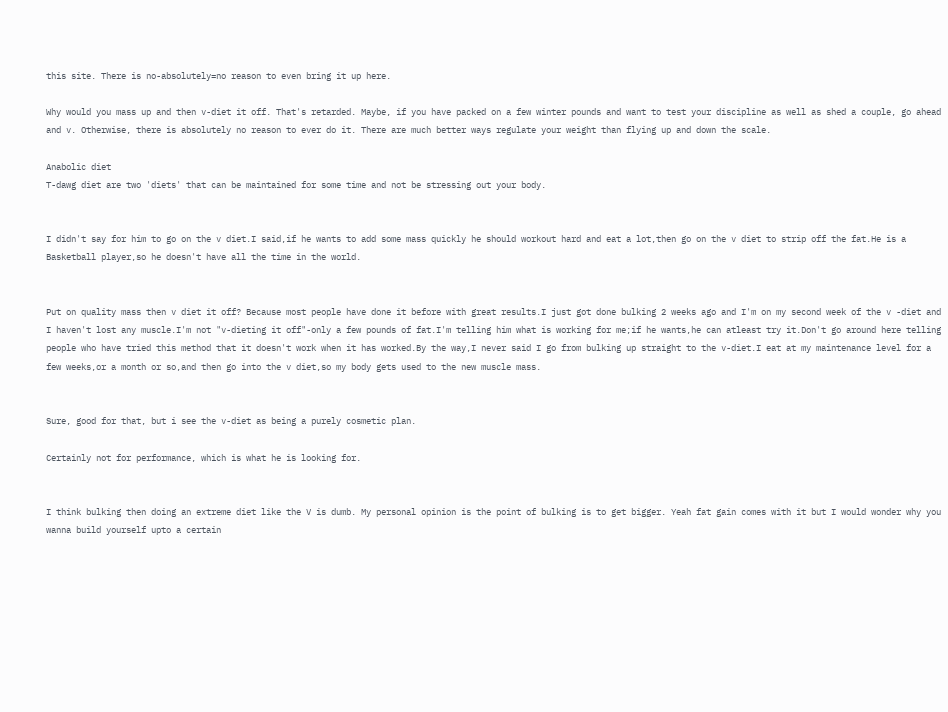this site. There is no-absolutely=no reason to even bring it up here.

Why would you mass up and then v-diet it off. That's retarded. Maybe, if you have packed on a few winter pounds and want to test your discipline as well as shed a couple, go ahead and v. Otherwise, there is absolutely no reason to ever do it. There are much better ways regulate your weight than flying up and down the scale.

Anabolic diet
T-dawg diet are two 'diets' that can be maintained for some time and not be stressing out your body.


I didn't say for him to go on the v diet.I said,if he wants to add some mass quickly he should workout hard and eat a lot,then go on the v diet to strip off the fat.He is a Basketball player,so he doesn't have all the time in the world.


Put on quality mass then v diet it off? Because most people have done it before with great results.I just got done bulking 2 weeks ago and I'm on my second week of the v -diet and I haven't lost any muscle.I'm not "v-dieting it off"-only a few pounds of fat.I'm telling him what is working for me;if he wants,he can atleast try it.Don't go around here telling people who have tried this method that it doesn't work when it has worked.By the way,I never said I go from bulking up straight to the v-diet.I eat at my maintenance level for a few weeks,or a month or so,and then go into the v diet,so my body gets used to the new muscle mass.


Sure, good for that, but i see the v-diet as being a purely cosmetic plan.

Certainly not for performance, which is what he is looking for.


I think bulking then doing an extreme diet like the V is dumb. My personal opinion is the point of bulking is to get bigger. Yeah fat gain comes with it but I would wonder why you wanna build yourself upto a certain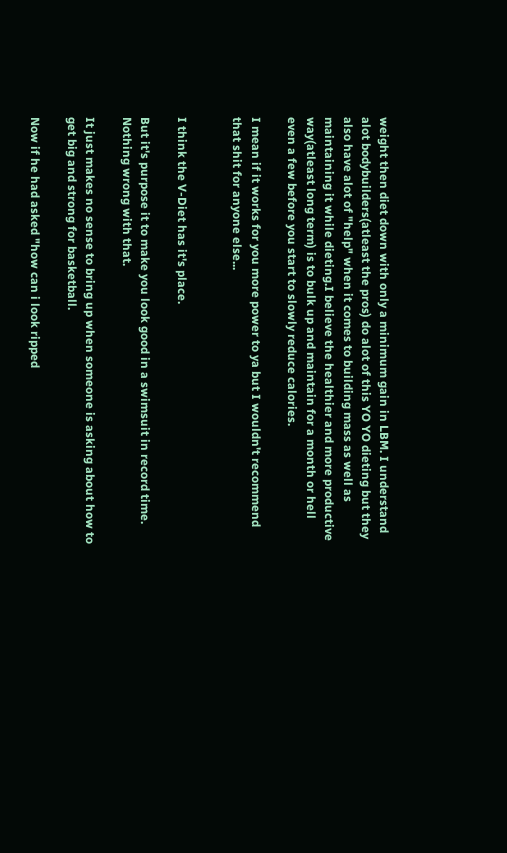weight then diet down with only a minimum gain in LBM. I understand alot bodybuilders(atleast the pros) do alot of this YO YO dieting but they also have alot of "help" when it comes to building mass as well as maintaining it while dieting.I believe the healthier and more productive way(atleast long term) is to bulk up and maintain for a month or hell even a few before you start to slowly reduce calories.

I mean if it works for you more power to ya but I wouldn't recommend that shit for anyone else...


I think the V-Diet has it's place.

But it's purpose it to make you look good in a swimsuit in record time.
Nothing wrong with that.

It just makes no sense to bring up when someone is asking about how to get big and strong for basketball.

Now if he had asked "how can i look ripped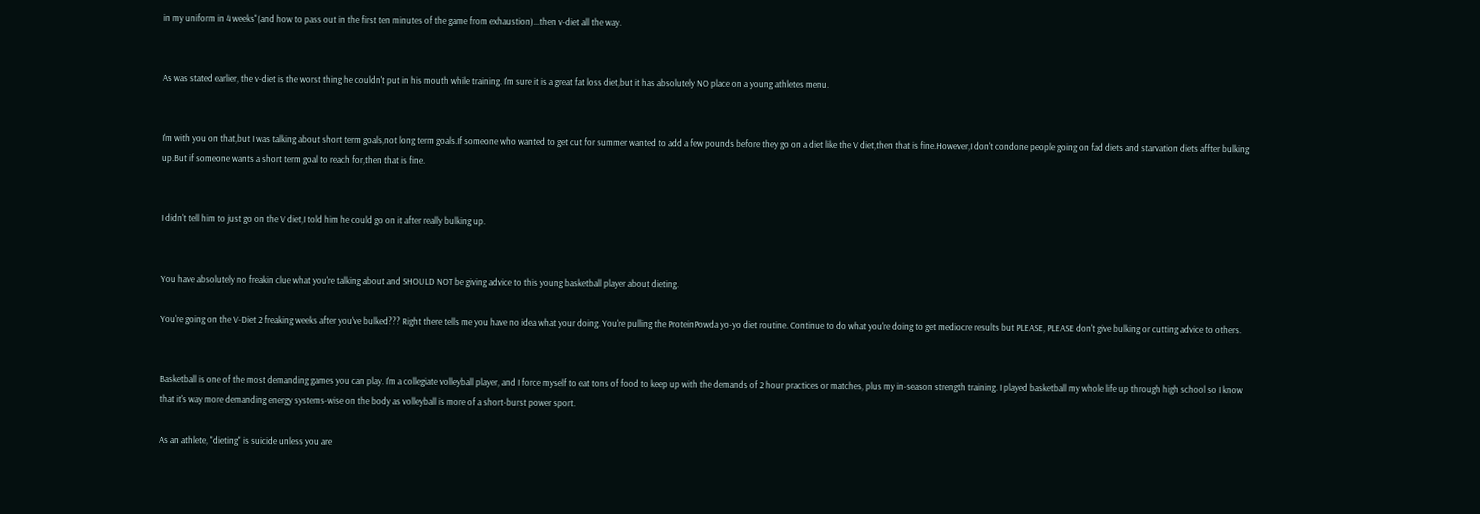in my uniform in 4 weeks"(and how to pass out in the first ten minutes of the game from exhaustion)...then v-diet all the way.


As was stated earlier, the v-diet is the worst thing he couldn't put in his mouth while training. I'm sure it is a great fat loss diet,but it has absolutely NO place on a young athletes menu.


I'm with you on that,but I was talking about short term goals,not long term goals.If someone who wanted to get cut for summer wanted to add a few pounds before they go on a diet like the V diet,then that is fine.However,I don't condone people going on fad diets and starvation diets affter bulking up.But if someone wants a short term goal to reach for,then that is fine.


I didn't tell him to just go on the V diet,I told him he could go on it after really bulking up.


You have absolutely no freakin clue what you're talking about and SHOULD NOT be giving advice to this young basketball player about dieting.

You're going on the V-Diet 2 freaking weeks after you've bulked??? Right there tells me you have no idea what your doing. You're pulling the ProteinPowda yo-yo diet routine. Continue to do what you're doing to get mediocre results but PLEASE, PLEASE don't give bulking or cutting advice to others.


Basketball is one of the most demanding games you can play. I'm a collegiate volleyball player, and I force myself to eat tons of food to keep up with the demands of 2 hour practices or matches, plus my in-season strength training. I played basketball my whole life up through high school so I know that it's way more demanding energy systems-wise on the body as volleyball is more of a short-burst power sport.

As an athlete, "dieting" is suicide unless you are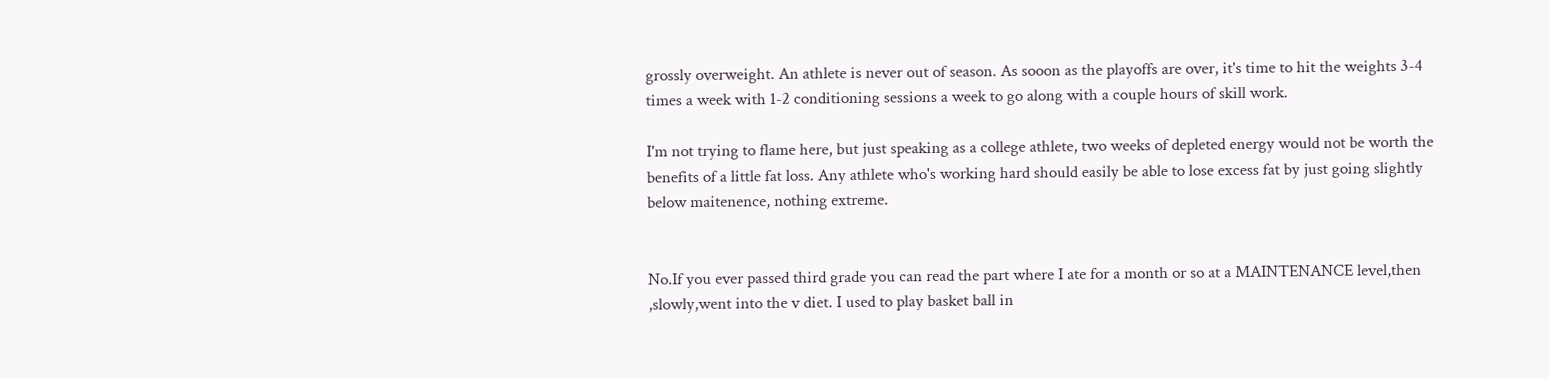grossly overweight. An athlete is never out of season. As sooon as the playoffs are over, it's time to hit the weights 3-4 times a week with 1-2 conditioning sessions a week to go along with a couple hours of skill work.

I'm not trying to flame here, but just speaking as a college athlete, two weeks of depleted energy would not be worth the benefits of a little fat loss. Any athlete who's working hard should easily be able to lose excess fat by just going slightly below maitenence, nothing extreme.


No.If you ever passed third grade you can read the part where I ate for a month or so at a MAINTENANCE level,then ,slowly,went into the v diet. I used to play basket ball in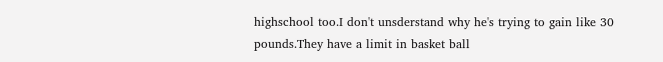highschool too.I don't unsderstand why he's trying to gain like 30 pounds.They have a limit in basket ball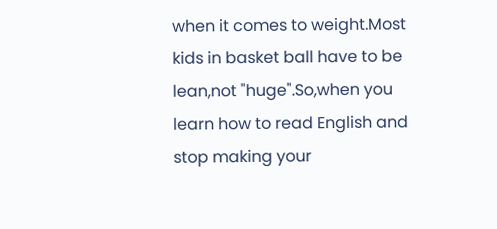when it comes to weight.Most kids in basket ball have to be lean,not "huge".So,when you learn how to read English and stop making your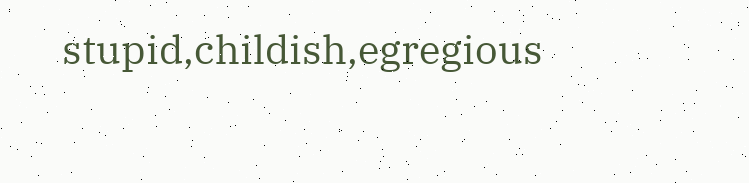stupid,childish,egregious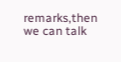remarks,then we can talk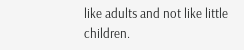like adults and not like little children.